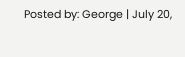Posted by: George | July 20,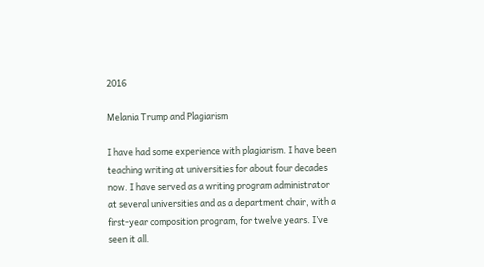2016

Melania Trump and Plagiarism

I have had some experience with plagiarism. I have been teaching writing at universities for about four decades now. I have served as a writing program administrator at several universities and as a department chair, with a first-year composition program, for twelve years. I’ve seen it all.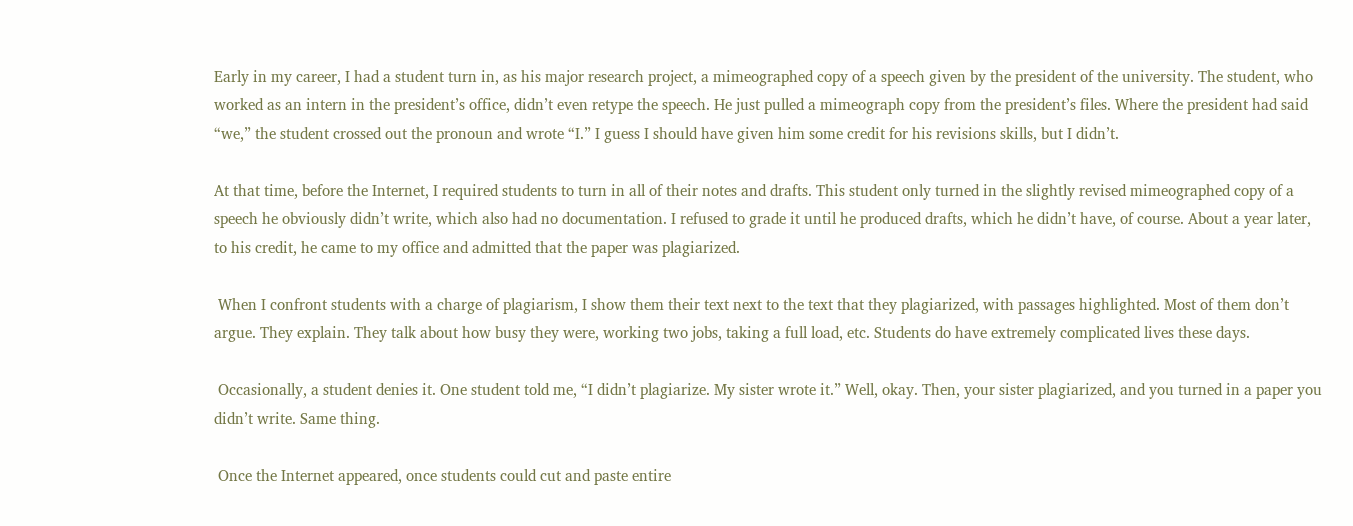Early in my career, I had a student turn in, as his major research project, a mimeographed copy of a speech given by the president of the university. The student, who worked as an intern in the president’s office, didn’t even retype the speech. He just pulled a mimeograph copy from the president’s files. Where the president had said “we,” the student crossed out the pronoun and wrote “I.” I guess I should have given him some credit for his revisions skills, but I didn’t.

At that time, before the Internet, I required students to turn in all of their notes and drafts. This student only turned in the slightly revised mimeographed copy of a speech he obviously didn’t write, which also had no documentation. I refused to grade it until he produced drafts, which he didn’t have, of course. About a year later, to his credit, he came to my office and admitted that the paper was plagiarized.

 When I confront students with a charge of plagiarism, I show them their text next to the text that they plagiarized, with passages highlighted. Most of them don’t argue. They explain. They talk about how busy they were, working two jobs, taking a full load, etc. Students do have extremely complicated lives these days.

 Occasionally, a student denies it. One student told me, “I didn’t plagiarize. My sister wrote it.” Well, okay. Then, your sister plagiarized, and you turned in a paper you didn’t write. Same thing.

 Once the Internet appeared, once students could cut and paste entire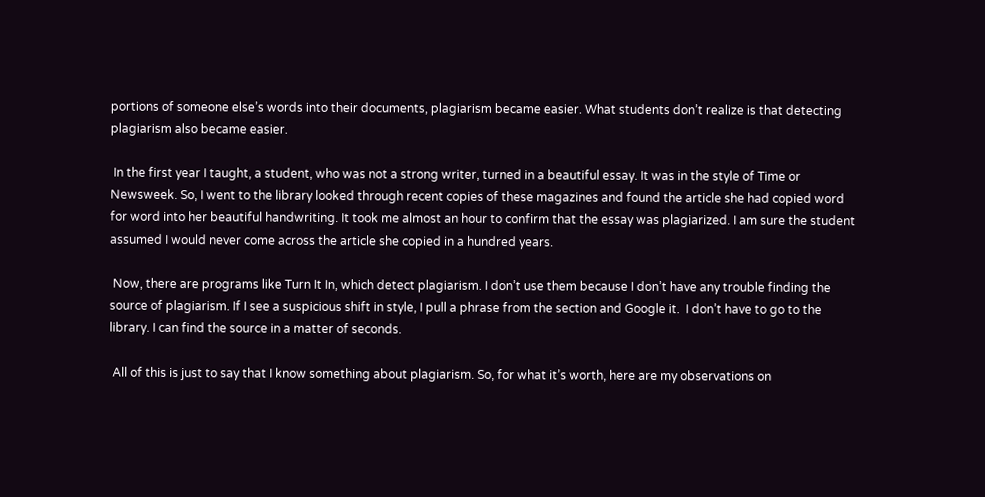portions of someone else’s words into their documents, plagiarism became easier. What students don’t realize is that detecting plagiarism also became easier.

 In the first year I taught, a student, who was not a strong writer, turned in a beautiful essay. It was in the style of Time or Newsweek. So, I went to the library looked through recent copies of these magazines and found the article she had copied word for word into her beautiful handwriting. It took me almost an hour to confirm that the essay was plagiarized. I am sure the student assumed I would never come across the article she copied in a hundred years.

 Now, there are programs like Turn It In, which detect plagiarism. I don’t use them because I don’t have any trouble finding the source of plagiarism. If I see a suspicious shift in style, I pull a phrase from the section and Google it.  I don’t have to go to the library. I can find the source in a matter of seconds.

 All of this is just to say that I know something about plagiarism. So, for what it’s worth, here are my observations on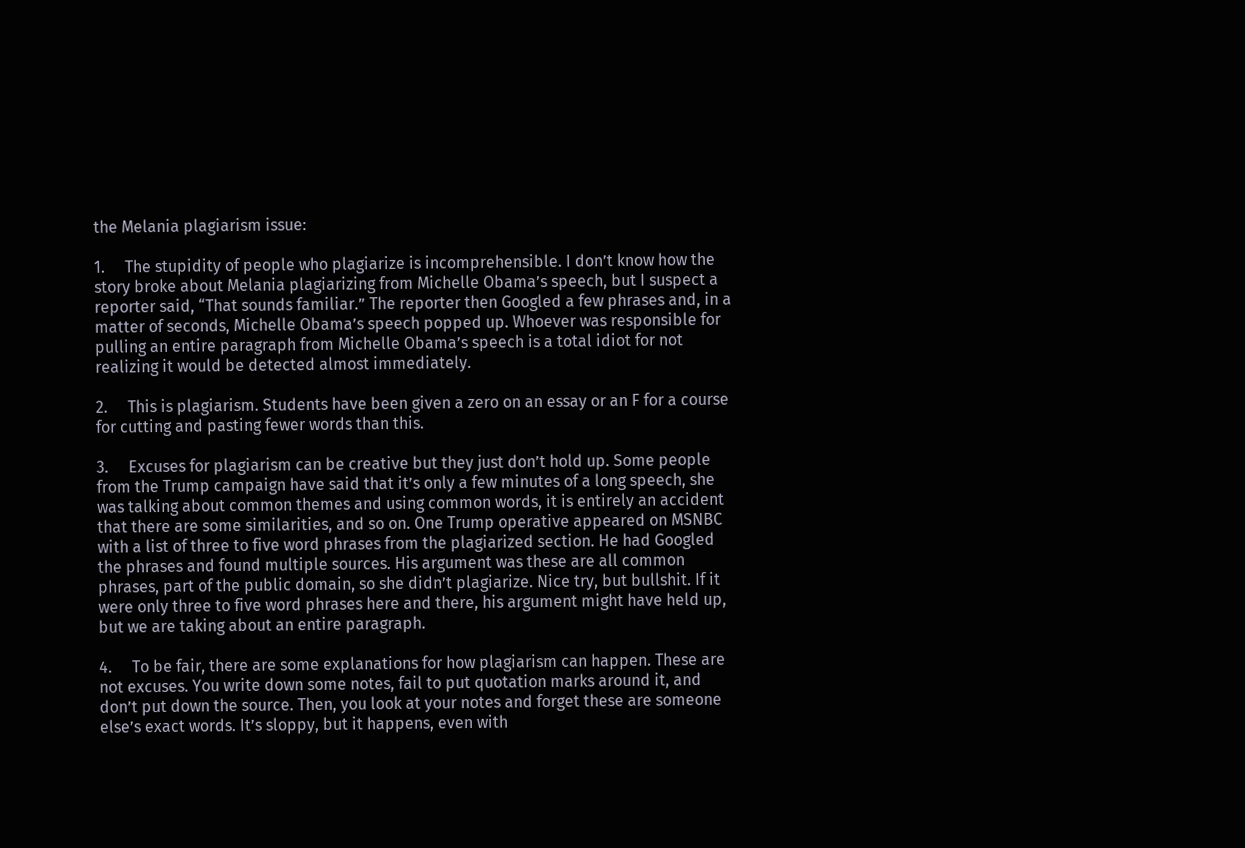the Melania plagiarism issue:

1.     The stupidity of people who plagiarize is incomprehensible. I don’t know how the story broke about Melania plagiarizing from Michelle Obama’s speech, but I suspect a reporter said, “That sounds familiar.” The reporter then Googled a few phrases and, in a matter of seconds, Michelle Obama’s speech popped up. Whoever was responsible for pulling an entire paragraph from Michelle Obama’s speech is a total idiot for not realizing it would be detected almost immediately.

2.     This is plagiarism. Students have been given a zero on an essay or an F for a course for cutting and pasting fewer words than this.

3.     Excuses for plagiarism can be creative but they just don’t hold up. Some people from the Trump campaign have said that it’s only a few minutes of a long speech, she was talking about common themes and using common words, it is entirely an accident that there are some similarities, and so on. One Trump operative appeared on MSNBC with a list of three to five word phrases from the plagiarized section. He had Googled the phrases and found multiple sources. His argument was these are all common phrases, part of the public domain, so she didn’t plagiarize. Nice try, but bullshit. If it were only three to five word phrases here and there, his argument might have held up, but we are taking about an entire paragraph.

4.     To be fair, there are some explanations for how plagiarism can happen. These are not excuses. You write down some notes, fail to put quotation marks around it, and don’t put down the source. Then, you look at your notes and forget these are someone else’s exact words. It’s sloppy, but it happens, even with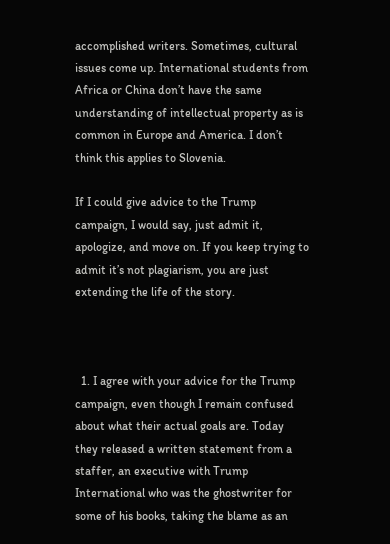accomplished writers. Sometimes, cultural issues come up. International students from Africa or China don’t have the same understanding of intellectual property as is common in Europe and America. I don’t think this applies to Slovenia.

If I could give advice to the Trump campaign, I would say, just admit it, apologize, and move on. If you keep trying to admit it’s not plagiarism, you are just extending the life of the story.



  1. I agree with your advice for the Trump campaign, even though I remain confused about what their actual goals are. Today they released a written statement from a staffer, an executive with Trump International who was the ghostwriter for some of his books, taking the blame as an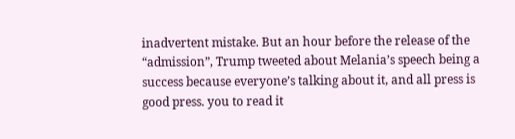inadvertent mistake. But an hour before the release of the “admission”, Trump tweeted about Melania’s speech being a success because everyone’s talking about it, and all press is good press. you to read it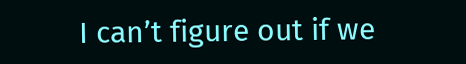I can’t figure out if we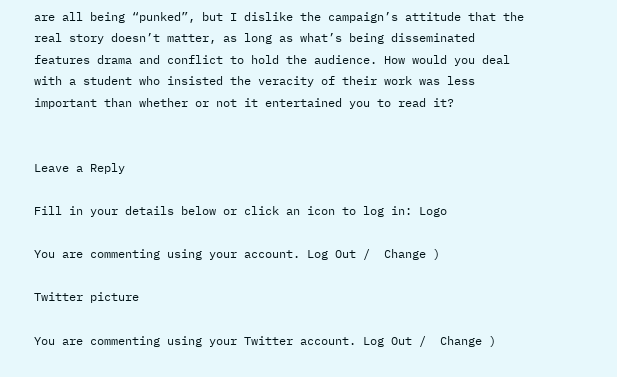are all being “punked”, but I dislike the campaign’s attitude that the real story doesn’t matter, as long as what’s being disseminated features drama and conflict to hold the audience. How would you deal with a student who insisted the veracity of their work was less important than whether or not it entertained you to read it?


Leave a Reply

Fill in your details below or click an icon to log in: Logo

You are commenting using your account. Log Out /  Change )

Twitter picture

You are commenting using your Twitter account. Log Out /  Change )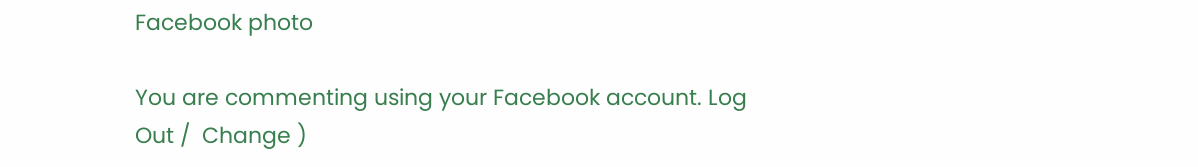Facebook photo

You are commenting using your Facebook account. Log Out /  Change )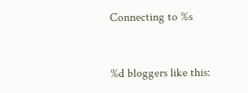Connecting to %s


%d bloggers like this: